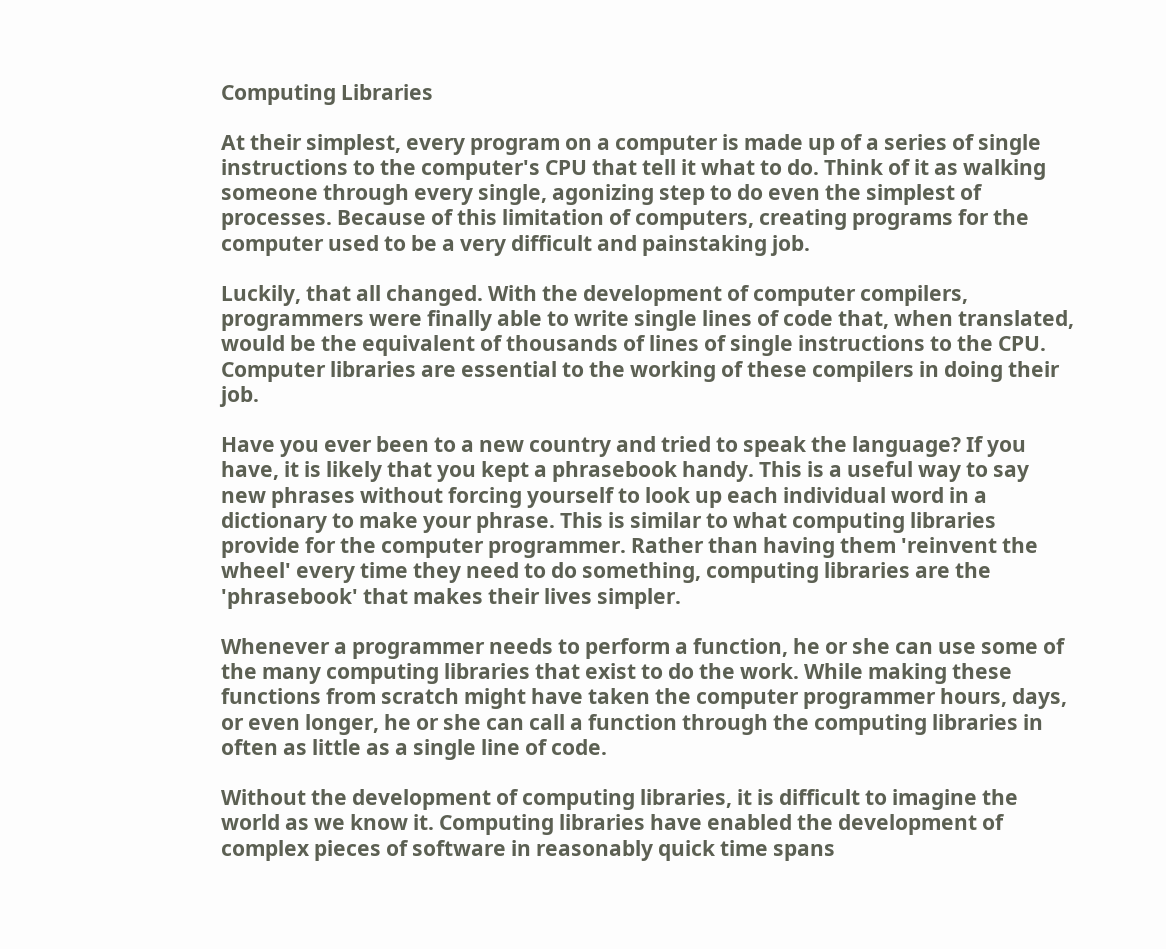Computing Libraries

At their simplest, every program on a computer is made up of a series of single instructions to the computer's CPU that tell it what to do. Think of it as walking someone through every single, agonizing step to do even the simplest of processes. Because of this limitation of computers, creating programs for the computer used to be a very difficult and painstaking job.

Luckily, that all changed. With the development of computer compilers, programmers were finally able to write single lines of code that, when translated, would be the equivalent of thousands of lines of single instructions to the CPU. Computer libraries are essential to the working of these compilers in doing their job.

Have you ever been to a new country and tried to speak the language? If you have, it is likely that you kept a phrasebook handy. This is a useful way to say new phrases without forcing yourself to look up each individual word in a dictionary to make your phrase. This is similar to what computing libraries provide for the computer programmer. Rather than having them 'reinvent the wheel' every time they need to do something, computing libraries are the 'phrasebook' that makes their lives simpler.

Whenever a programmer needs to perform a function, he or she can use some of the many computing libraries that exist to do the work. While making these functions from scratch might have taken the computer programmer hours, days, or even longer, he or she can call a function through the computing libraries in often as little as a single line of code.

Without the development of computing libraries, it is difficult to imagine the world as we know it. Computing libraries have enabled the development of complex pieces of software in reasonably quick time spans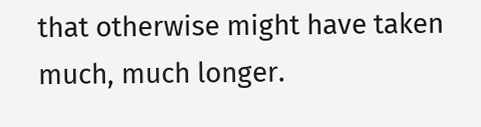that otherwise might have taken much, much longer.